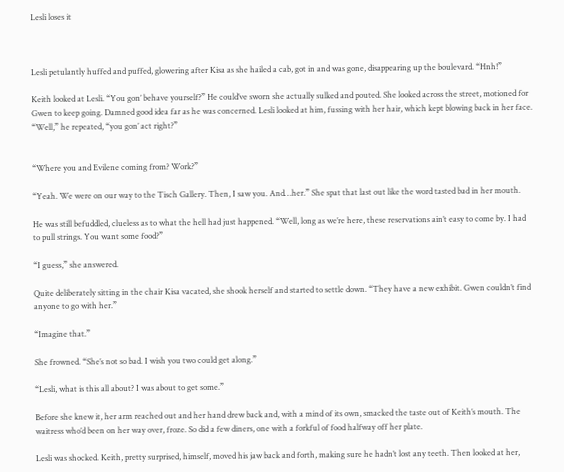Lesli loses it



Lesli petulantly huffed and puffed, glowering after Kisa as she hailed a cab, got in and was gone, disappearing up the boulevard. “Hnh!”

Keith looked at Lesli. “You gon’ behave yourself?” He could’ve sworn she actually sulked and pouted. She looked across the street, motioned for Gwen to keep going. Damned good idea far as he was concerned. Lesli looked at him, fussing with her hair, which kept blowing back in her face. “Well,” he repeated, “you gon’ act right?”


“Where you and Evilene coming from? Work?”

“Yeah. We were on our way to the Tisch Gallery. Then, I saw you. And…her.” She spat that last out like the word tasted bad in her mouth.

He was still befuddled, clueless as to what the hell had just happened. “Well, long as we’re here, these reservations ain’t easy to come by. I had to pull strings. You want some food?”

“I guess,” she answered.

Quite deliberately sitting in the chair Kisa vacated, she shook herself and started to settle down. “They have a new exhibit. Gwen couldn’t find anyone to go with her.”

“Imagine that.”

She frowned. “She’s not so bad. I wish you two could get along.”

“Lesli, what is this all about? I was about to get some.”

Before she knew it, her arm reached out and her hand drew back and, with a mind of its own, smacked the taste out of Keith’s mouth. The waitress who’d been on her way over, froze. So did a few diners, one with a forkful of food halfway off her plate.

Lesli was shocked. Keith, pretty surprised, himself, moved his jaw back and forth, making sure he hadn’t lost any teeth. Then looked at her,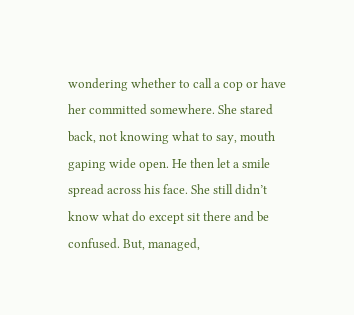wondering whether to call a cop or have her committed somewhere. She stared back, not knowing what to say, mouth gaping wide open. He then let a smile spread across his face. She still didn’t know what do except sit there and be confused. But, managed,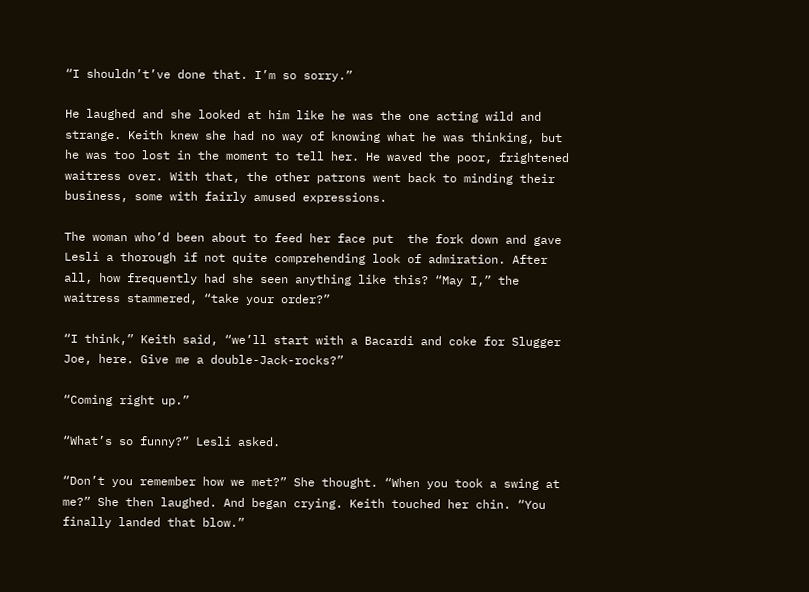“I shouldn’t’ve done that. I’m so sorry.”

He laughed and she looked at him like he was the one acting wild and strange. Keith knew she had no way of knowing what he was thinking, but he was too lost in the moment to tell her. He waved the poor, frightened waitress over. With that, the other patrons went back to minding their business, some with fairly amused expressions.

The woman who’d been about to feed her face put  the fork down and gave Lesli a thorough if not quite comprehending look of admiration. After all, how frequently had she seen anything like this? “May I,” the waitress stammered, “take your order?”

“I think,” Keith said, “we’ll start with a Bacardi and coke for Slugger Joe, here. Give me a double-Jack-rocks?”

“Coming right up.”

“What’s so funny?” Lesli asked.

“Don’t you remember how we met?” She thought. “When you took a swing at me?” She then laughed. And began crying. Keith touched her chin. “You finally landed that blow.”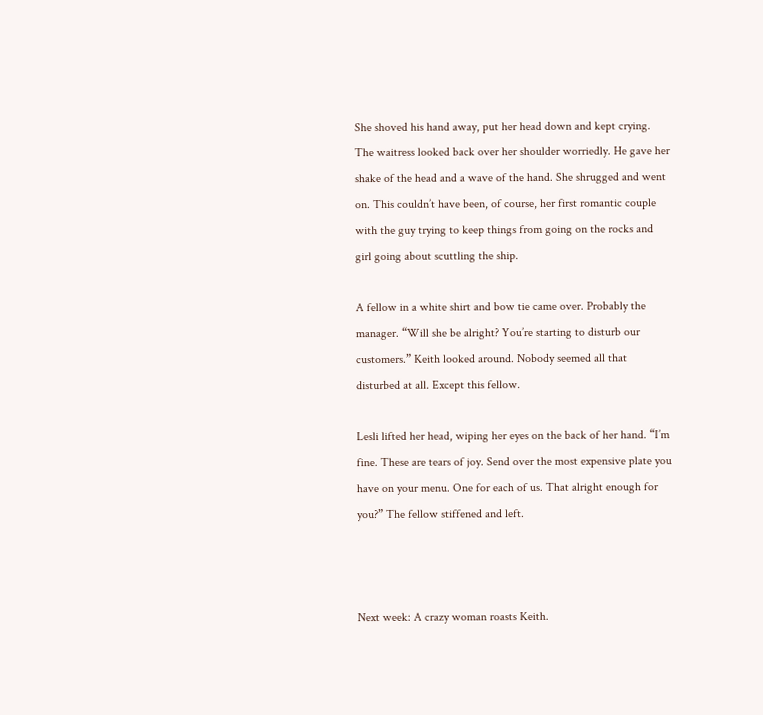She shoved his hand away, put her head down and kept crying. The waitress looked back over her shoulder worriedly. He gave her shake of the head and a wave of the hand. She shrugged and went on. This couldn’t have been, of course, her first romantic couple with the guy trying to keep things from going on the rocks and girl going about scuttling the ship.

A fellow in a white shirt and bow tie came over. Probably the manager. “Will she be alright? You’re starting to disturb our customers.” Keith looked around. Nobody seemed all that disturbed at all. Except this fellow.

Lesli lifted her head, wiping her eyes on the back of her hand. “I’m fine. These are tears of joy. Send over the most expensive plate you have on your menu. One for each of us. That alright enough for you?” The fellow stiffened and left.



Next week: A crazy woman roasts Keith.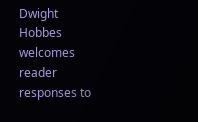Dwight Hobbes welcomes reader responses to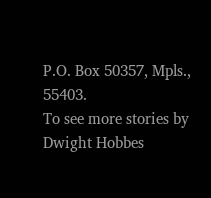P.O. Box 50357, Mpls., 55403.
To see more stories by Dwight Hobbes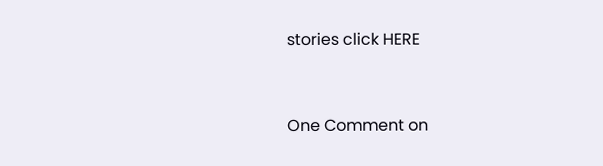stories click HERE


One Comment on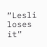“Lesli loses it”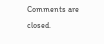Comments are closed.